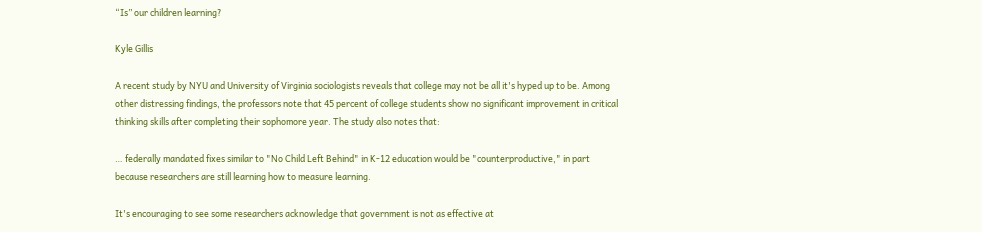“Is” our children learning?

Kyle Gillis

A recent study by NYU and University of Virginia sociologists reveals that college may not be all it's hyped up to be. Among other distressing findings, the professors note that 45 percent of college students show no significant improvement in critical thinking skills after completing their sophomore year. The study also notes that:

… federally mandated fixes similar to "No Child Left Behind" in K-12 education would be "counterproductive," in part because researchers are still learning how to measure learning.

It's encouraging to see some researchers acknowledge that government is not as effective at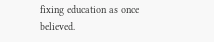fixing education as once believed.